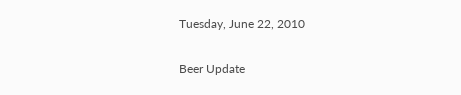Tuesday, June 22, 2010

Beer Update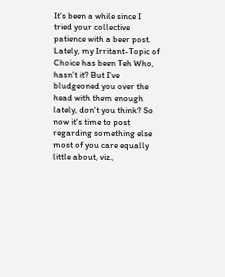It's been a while since I tried your collective patience with a beer post. Lately, my Irritant-Topic of Choice has been Teh Who, hasn't it? But I've bludgeoned you over the head with them enough lately, don't you think? So now it's time to post regarding something else most of you care equally little about, viz.,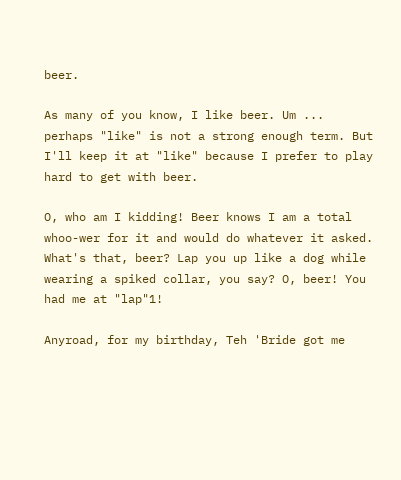beer.

As many of you know, I like beer. Um ... perhaps "like" is not a strong enough term. But I'll keep it at "like" because I prefer to play hard to get with beer.

O, who am I kidding! Beer knows I am a total whoo-wer for it and would do whatever it asked. What's that, beer? Lap you up like a dog while wearing a spiked collar, you say? O, beer! You had me at "lap"1!

Anyroad, for my birthday, Teh 'Bride got me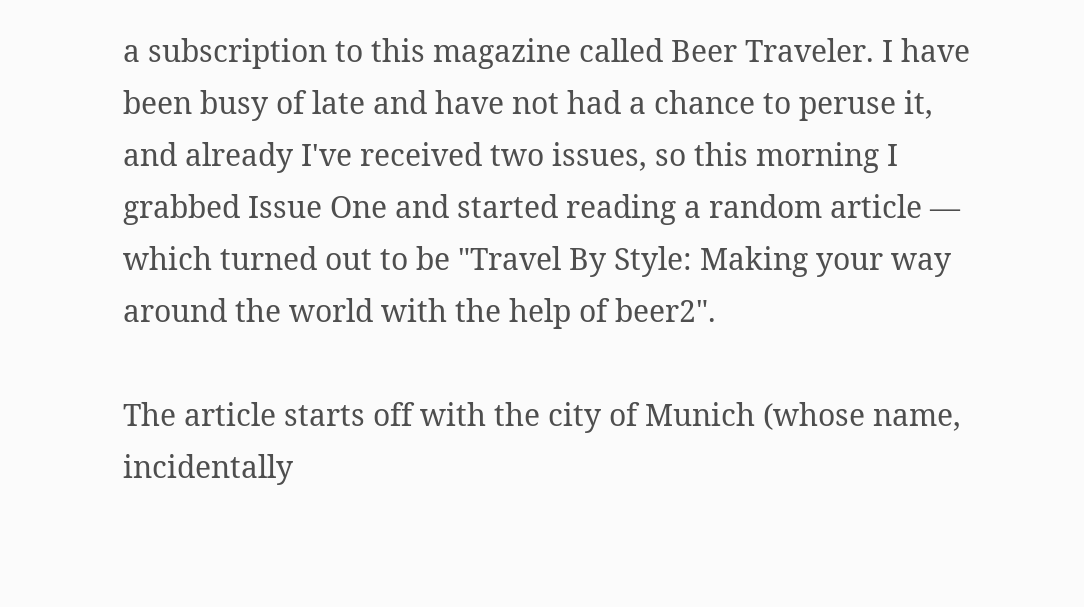a subscription to this magazine called Beer Traveler. I have been busy of late and have not had a chance to peruse it, and already I've received two issues, so this morning I grabbed Issue One and started reading a random article — which turned out to be "Travel By Style: Making your way around the world with the help of beer2".

The article starts off with the city of Munich (whose name, incidentally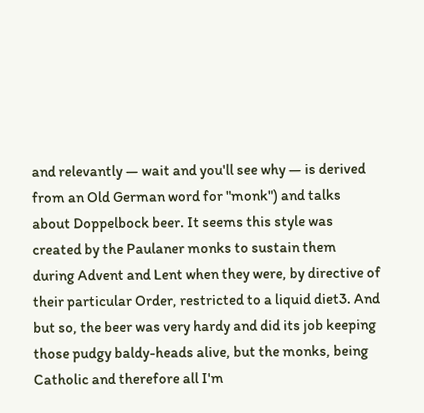and relevantly — wait and you'll see why — is derived from an Old German word for "monk") and talks about Doppelbock beer. It seems this style was created by the Paulaner monks to sustain them during Advent and Lent when they were, by directive of their particular Order, restricted to a liquid diet3. And but so, the beer was very hardy and did its job keeping those pudgy baldy-heads alive, but the monks, being Catholic and therefore all I'm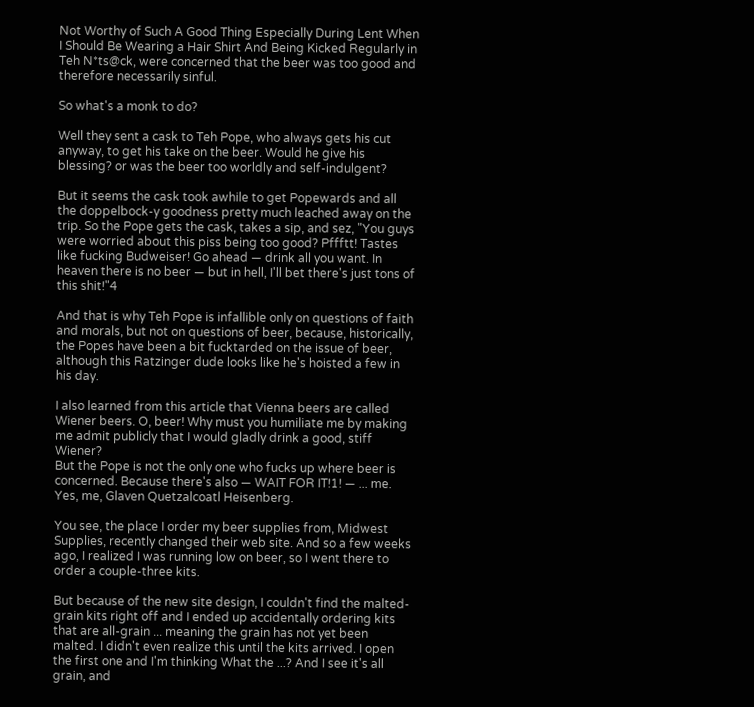Not Worthy of Such A Good Thing Especially During Lent When I Should Be Wearing a Hair Shirt And Being Kicked Regularly in Teh N*ts@ck, were concerned that the beer was too good and therefore necessarily sinful.

So what's a monk to do?

Well they sent a cask to Teh Pope, who always gets his cut anyway, to get his take on the beer. Would he give his blessing? or was the beer too worldly and self-indulgent?

But it seems the cask took awhile to get Popewards and all the doppelbock-y goodness pretty much leached away on the trip. So the Pope gets the cask, takes a sip, and sez, "You guys were worried about this piss being too good? Pffftt! Tastes like fucking Budweiser! Go ahead — drink all you want. In heaven there is no beer — but in hell, I'll bet there's just tons of this shit!"4

And that is why Teh Pope is infallible only on questions of faith and morals, but not on questions of beer, because, historically, the Popes have been a bit fucktarded on the issue of beer, although this Ratzinger dude looks like he's hoisted a few in his day.

I also learned from this article that Vienna beers are called Wiener beers. O, beer! Why must you humiliate me by making me admit publicly that I would gladly drink a good, stiff Wiener?
But the Pope is not the only one who fucks up where beer is concerned. Because there's also — WAIT FOR IT!1! — ... me. Yes, me, Glaven Quetzalcoatl Heisenberg.

You see, the place I order my beer supplies from, Midwest Supplies, recently changed their web site. And so a few weeks ago, I realized I was running low on beer, so I went there to order a couple-three kits.

But because of the new site design, I couldn't find the malted-grain kits right off and I ended up accidentally ordering kits that are all-grain ... meaning the grain has not yet been malted. I didn't even realize this until the kits arrived. I open the first one and I'm thinking What the ...? And I see it's all grain, and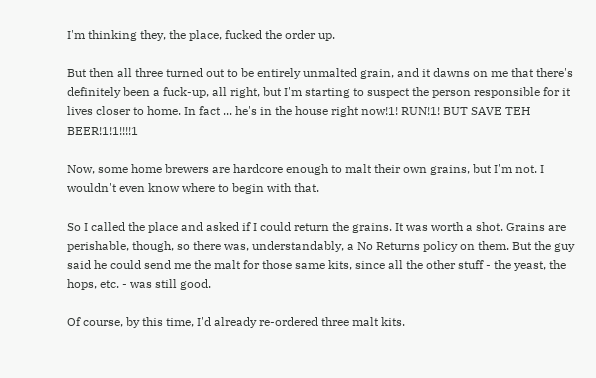I'm thinking they, the place, fucked the order up.

But then all three turned out to be entirely unmalted grain, and it dawns on me that there's definitely been a fuck-up, all right, but I'm starting to suspect the person responsible for it lives closer to home. In fact ... he's in the house right now!1! RUN!1! BUT SAVE TEH BEER!1!1!!!!1

Now, some home brewers are hardcore enough to malt their own grains, but I'm not. I wouldn't even know where to begin with that.

So I called the place and asked if I could return the grains. It was worth a shot. Grains are perishable, though, so there was, understandably, a No Returns policy on them. But the guy said he could send me the malt for those same kits, since all the other stuff - the yeast, the hops, etc. - was still good.

Of course, by this time, I'd already re-ordered three malt kits.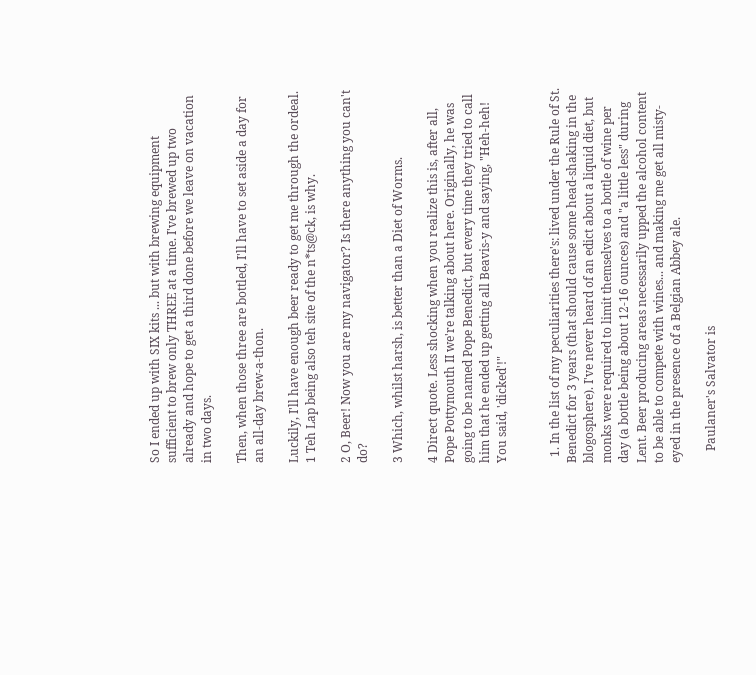So I ended up with SIX kits ... but with brewing equipment sufficient to brew only THREE at a time. I've brewed up two already and hope to get a third done before we leave on vacation in two days.

Then, when those three are bottled, I'll have to set aside a day for an all-day brew-a-thon.

Luckily, I'll have enough beer ready to get me through the ordeal.
1 Teh Lap being also teh site of the n*ts@ck, is why.

2 O, Beer! Now you are my navigator? Is there anything you can't do?

3 Which, whilst harsh, is better than a Diet of Worms.

4 Direct quote. Less shocking when you realize this is, after all, Pope Pottymouth II we're talking about here. Originally, he was going to be named Pope Benedict, but every time they tried to call him that he ended up getting all Beavis-y and saying, "Heh-heh! You said, 'dicked'!"


  1. In the list of my peculiarities there's: lived under the Rule of St. Benedict for 3 years (that should cause some head-shaking in the blogosphere). I've never heard of an edict about a liquid diet, but monks were required to limit themselves to a bottle of wine per day (a bottle being about 12-16 ounces) and "a little less" during Lent. Beer producing areas necessarily upped the alcohol content to be able to compete with wines... and making me get all misty-eyed in the presence of a Belgian Abbey ale.

    Paulaner's Salvator is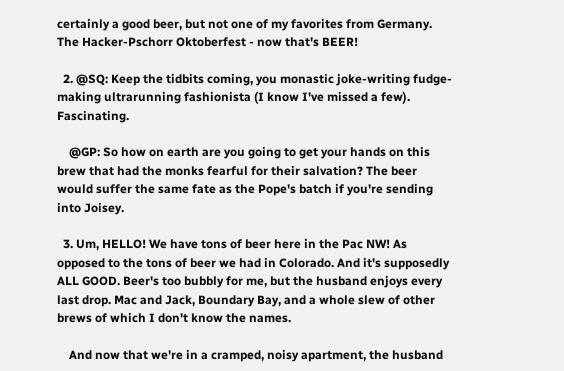certainly a good beer, but not one of my favorites from Germany. The Hacker-Pschorr Oktoberfest - now that's BEER!

  2. @SQ: Keep the tidbits coming, you monastic joke-writing fudge-making ultrarunning fashionista (I know I've missed a few). Fascinating.

    @GP: So how on earth are you going to get your hands on this brew that had the monks fearful for their salvation? The beer would suffer the same fate as the Pope's batch if you're sending into Joisey.

  3. Um, HELLO! We have tons of beer here in the Pac NW! As opposed to the tons of beer we had in Colorado. And it's supposedly ALL GOOD. Beer's too bubbly for me, but the husband enjoys every last drop. Mac and Jack, Boundary Bay, and a whole slew of other brews of which I don't know the names.

    And now that we're in a cramped, noisy apartment, the husband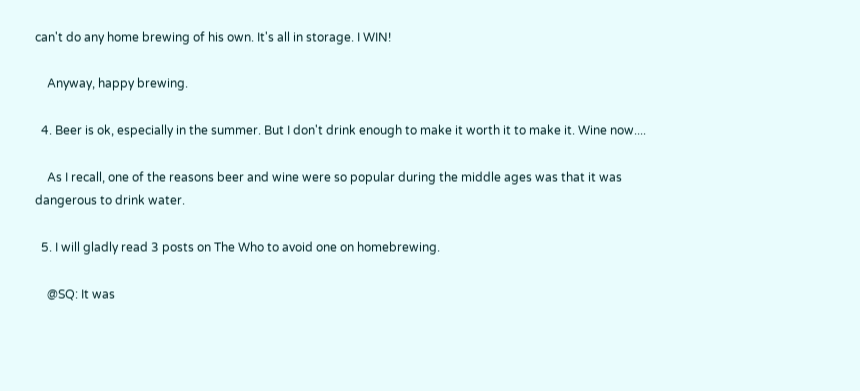can't do any home brewing of his own. It's all in storage. I WIN!

    Anyway, happy brewing.

  4. Beer is ok, especially in the summer. But I don't drink enough to make it worth it to make it. Wine now....

    As I recall, one of the reasons beer and wine were so popular during the middle ages was that it was dangerous to drink water.

  5. I will gladly read 3 posts on The Who to avoid one on homebrewing.

    @SQ: It was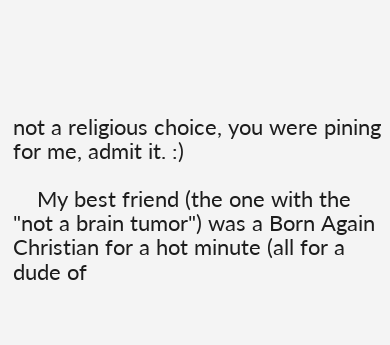not a religious choice, you were pining for me, admit it. :)

    My best friend (the one with the "not a brain tumor") was a Born Again Christian for a hot minute (all for a dude of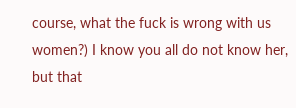course, what the fuck is wrong with us women?) I know you all do not know her, but that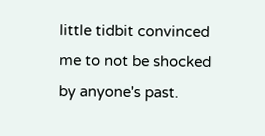little tidbit convinced me to not be shocked by anyone's past.